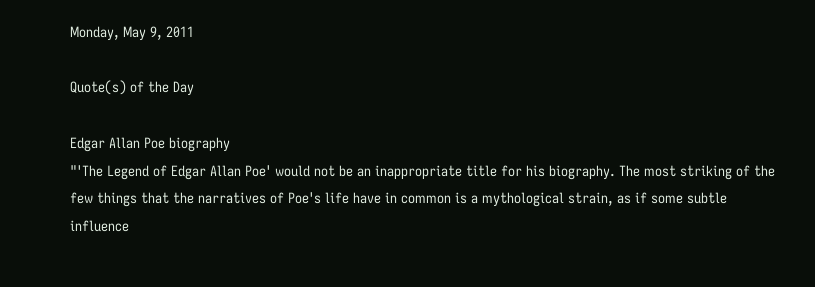Monday, May 9, 2011

Quote(s) of the Day

Edgar Allan Poe biography
"'The Legend of Edgar Allan Poe' would not be an inappropriate title for his biography. The most striking of the few things that the narratives of Poe's life have in common is a mythological strain, as if some subtle influence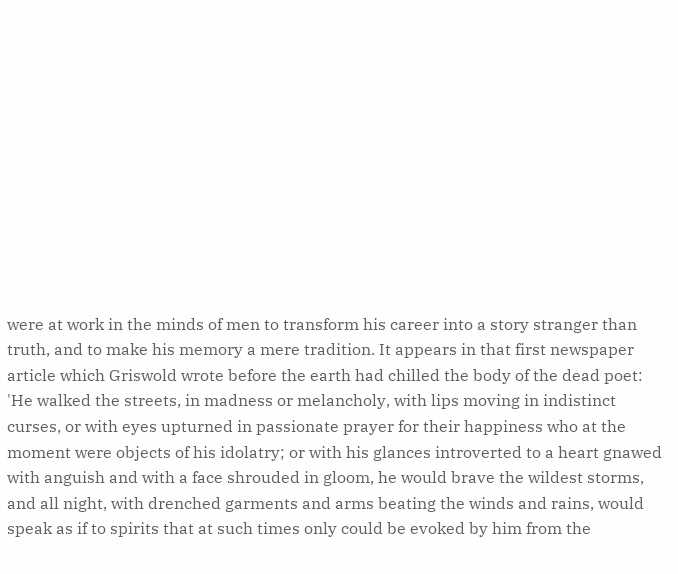were at work in the minds of men to transform his career into a story stranger than truth, and to make his memory a mere tradition. It appears in that first newspaper article which Griswold wrote before the earth had chilled the body of the dead poet: 'He walked the streets, in madness or melancholy, with lips moving in indistinct curses, or with eyes upturned in passionate prayer for their happiness who at the moment were objects of his idolatry; or with his glances introverted to a heart gnawed with anguish and with a face shrouded in gloom, he would brave the wildest storms, and all night, with drenched garments and arms beating the winds and rains, would speak as if to spirits that at such times only could be evoked by him from the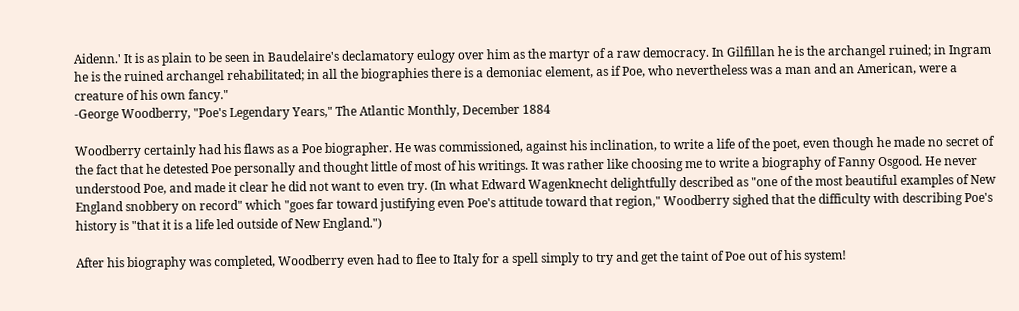Aidenn.' It is as plain to be seen in Baudelaire's declamatory eulogy over him as the martyr of a raw democracy. In Gilfillan he is the archangel ruined; in Ingram he is the ruined archangel rehabilitated; in all the biographies there is a demoniac element, as if Poe, who nevertheless was a man and an American, were a creature of his own fancy."
-George Woodberry, "Poe's Legendary Years," The Atlantic Monthly, December 1884

Woodberry certainly had his flaws as a Poe biographer. He was commissioned, against his inclination, to write a life of the poet, even though he made no secret of the fact that he detested Poe personally and thought little of most of his writings. It was rather like choosing me to write a biography of Fanny Osgood. He never understood Poe, and made it clear he did not want to even try. (In what Edward Wagenknecht delightfully described as "one of the most beautiful examples of New England snobbery on record" which "goes far toward justifying even Poe's attitude toward that region," Woodberry sighed that the difficulty with describing Poe's history is "that it is a life led outside of New England.")

After his biography was completed, Woodberry even had to flee to Italy for a spell simply to try and get the taint of Poe out of his system!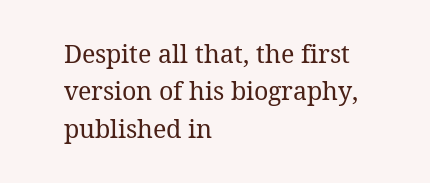Despite all that, the first version of his biography, published in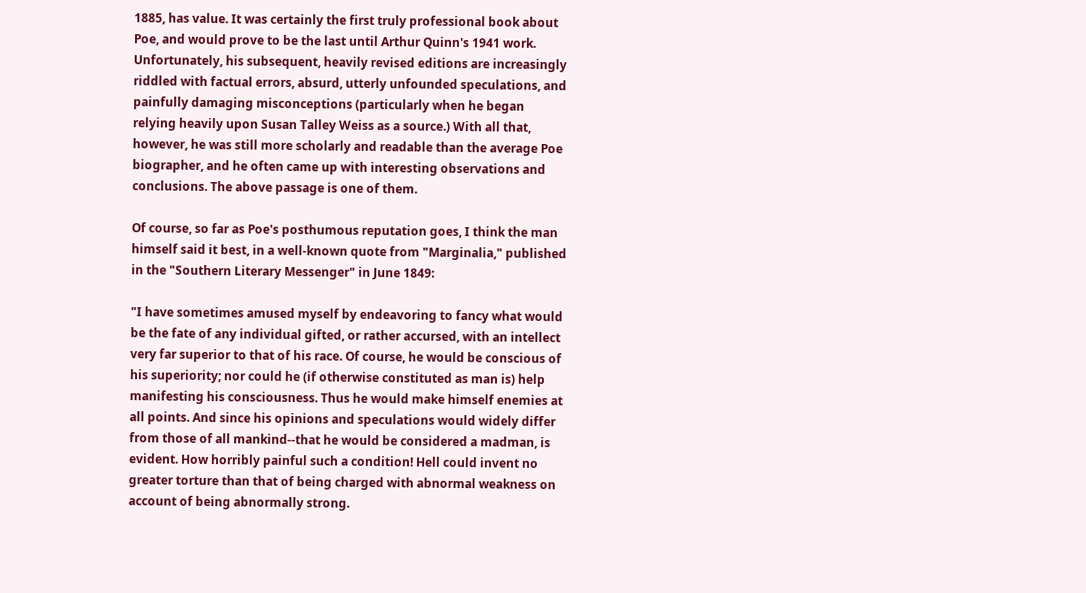1885, has value. It was certainly the first truly professional book about Poe, and would prove to be the last until Arthur Quinn's 1941 work. Unfortunately, his subsequent, heavily revised editions are increasingly riddled with factual errors, absurd, utterly unfounded speculations, and painfully damaging misconceptions (particularly when he began relying heavily upon Susan Talley Weiss as a source.) With all that, however, he was still more scholarly and readable than the average Poe biographer, and he often came up with interesting observations and conclusions. The above passage is one of them.

Of course, so far as Poe's posthumous reputation goes, I think the man himself said it best, in a well-known quote from "Marginalia," published in the "Southern Literary Messenger" in June 1849:

"I have sometimes amused myself by endeavoring to fancy what would be the fate of any individual gifted, or rather accursed, with an intellect very far superior to that of his race. Of course, he would be conscious of his superiority; nor could he (if otherwise constituted as man is) help manifesting his consciousness. Thus he would make himself enemies at all points. And since his opinions and speculations would widely differ from those of all mankind--that he would be considered a madman, is evident. How horribly painful such a condition! Hell could invent no greater torture than that of being charged with abnormal weakness on account of being abnormally strong.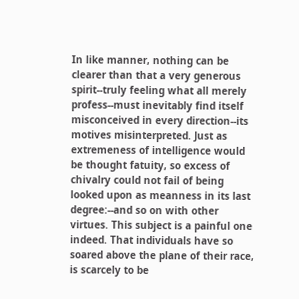In like manner, nothing can be clearer than that a very generous spirit--truly feeling what all merely profess--must inevitably find itself misconceived in every direction--its motives misinterpreted. Just as extremeness of intelligence would be thought fatuity, so excess of chivalry could not fail of being looked upon as meanness in its last degree:--and so on with other virtues. This subject is a painful one indeed. That individuals have so soared above the plane of their race, is scarcely to be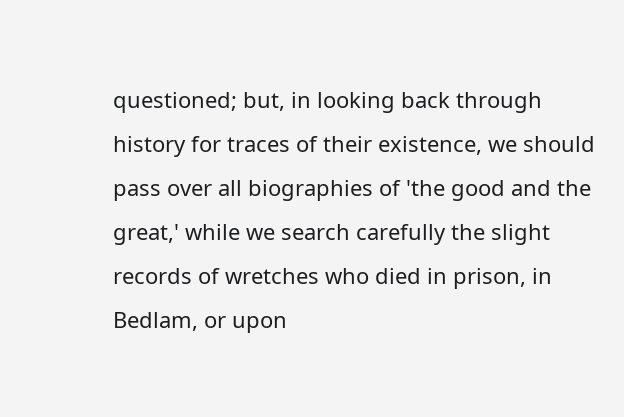questioned; but, in looking back through history for traces of their existence, we should pass over all biographies of 'the good and the great,' while we search carefully the slight records of wretches who died in prison, in Bedlam, or upon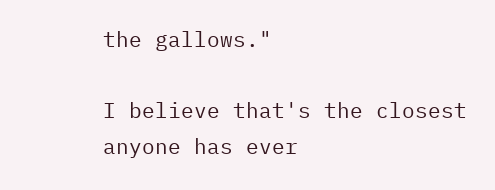the gallows."

I believe that's the closest anyone has ever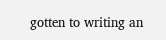gotten to writing an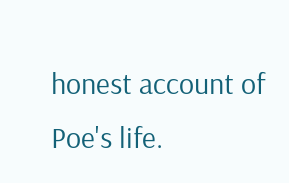honest account of Poe's life.